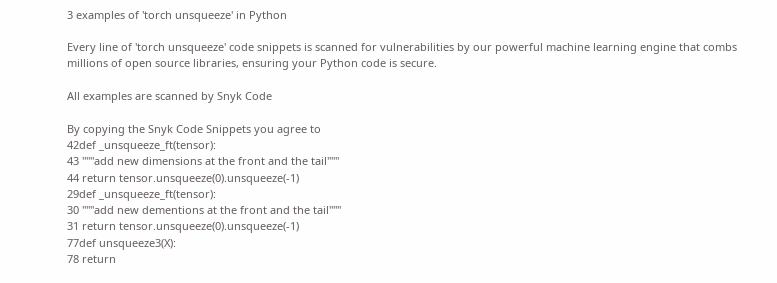3 examples of 'torch unsqueeze' in Python

Every line of 'torch unsqueeze' code snippets is scanned for vulnerabilities by our powerful machine learning engine that combs millions of open source libraries, ensuring your Python code is secure.

All examples are scanned by Snyk Code

By copying the Snyk Code Snippets you agree to
42def _unsqueeze_ft(tensor):
43 """add new dimensions at the front and the tail"""
44 return tensor.unsqueeze(0).unsqueeze(-1)
29def _unsqueeze_ft(tensor):
30 """add new dementions at the front and the tail"""
31 return tensor.unsqueeze(0).unsqueeze(-1)
77def unsqueeze3(X):
78 return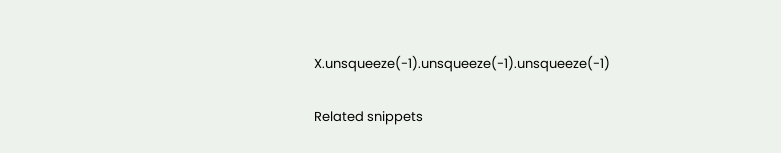X.unsqueeze(-1).unsqueeze(-1).unsqueeze(-1)

Related snippets